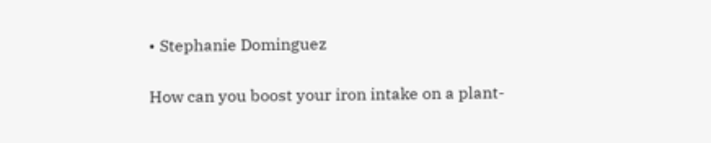• Stephanie Dominguez

How can you boost your iron intake on a plant-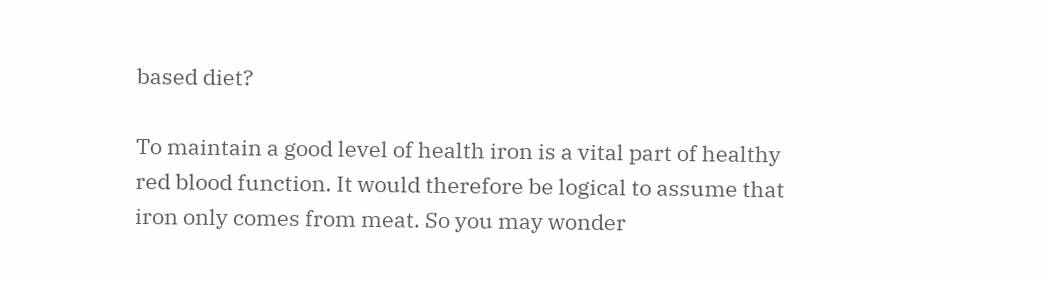based diet?

To maintain a good level of health iron is a vital part of healthy red blood function. It would therefore be logical to assume that iron only comes from meat. So you may wonder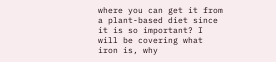where you can get it from a plant-based diet since it is so important? I will be covering what iron is, why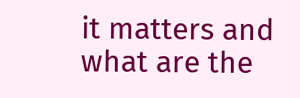it matters and what are the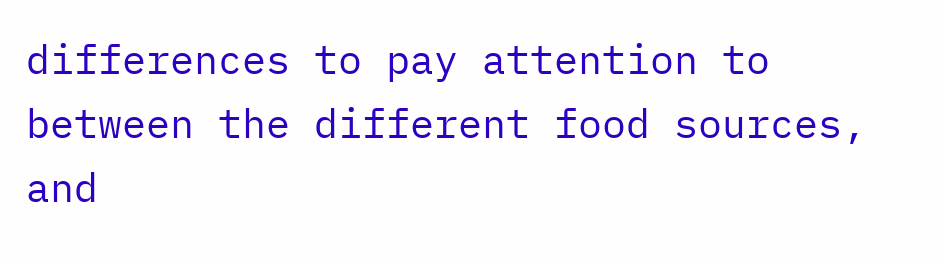differences to pay attention to between the different food sources, and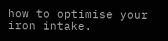how to optimise your iron intake.